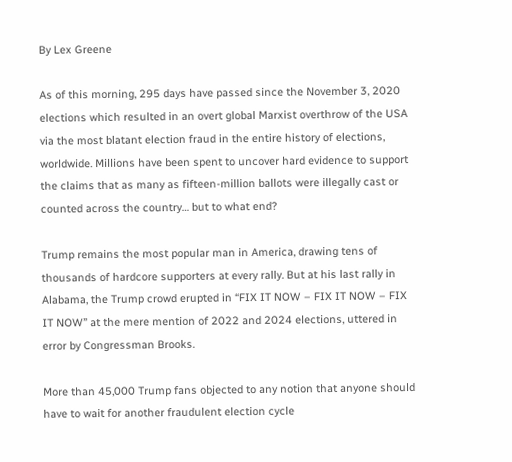By Lex Greene

As of this morning, 295 days have passed since the November 3, 2020 elections which resulted in an overt global Marxist overthrow of the USA via the most blatant election fraud in the entire history of elections, worldwide. Millions have been spent to uncover hard evidence to support the claims that as many as fifteen-million ballots were illegally cast or counted across the country… but to what end?

Trump remains the most popular man in America, drawing tens of thousands of hardcore supporters at every rally. But at his last rally in Alabama, the Trump crowd erupted in “FIX IT NOW – FIX IT NOW – FIX IT NOW” at the mere mention of 2022 and 2024 elections, uttered in error by Congressman Brooks.

More than 45,000 Trump fans objected to any notion that anyone should have to wait for another fraudulent election cycle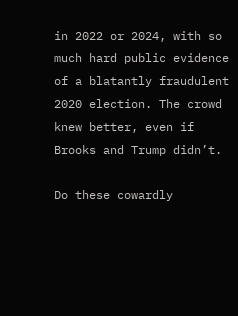in 2022 or 2024, with so much hard public evidence of a blatantly fraudulent 2020 election. The crowd knew better, even if Brooks and Trump didn’t.

Do these cowardly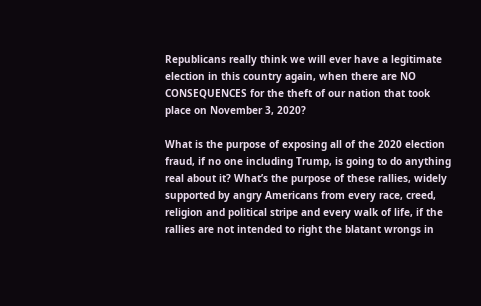Republicans really think we will ever have a legitimate election in this country again, when there are NO CONSEQUENCES for the theft of our nation that took place on November 3, 2020?

What is the purpose of exposing all of the 2020 election fraud, if no one including Trump, is going to do anything real about it? What’s the purpose of these rallies, widely supported by angry Americans from every race, creed, religion and political stripe and every walk of life, if the rallies are not intended to right the blatant wrongs in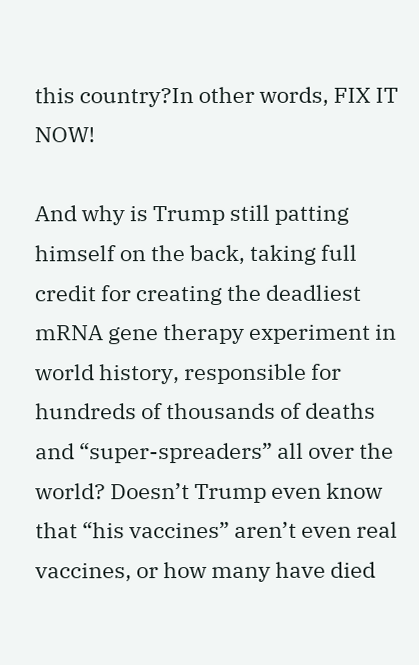this country?In other words, FIX IT NOW!

And why is Trump still patting himself on the back, taking full credit for creating the deadliest mRNA gene therapy experiment in world history, responsible for hundreds of thousands of deaths and “super-spreaders” all over the world? Doesn’t Trump even know that “his vaccines” aren’t even real vaccines, or how many have died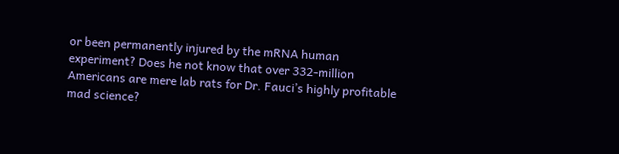or been permanently injured by the mRNA human experiment? Does he not know that over 332-million Americans are mere lab rats for Dr. Fauci’s highly profitable mad science?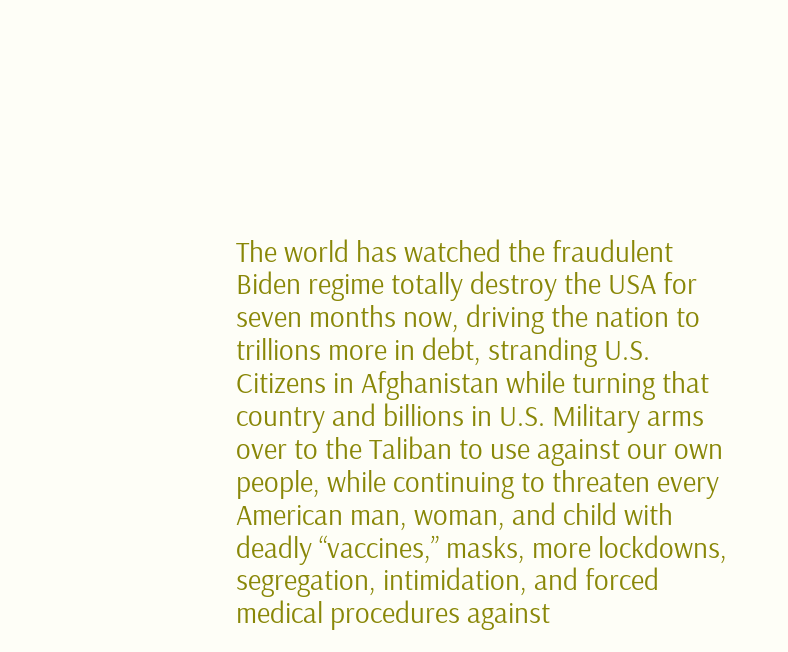The world has watched the fraudulent Biden regime totally destroy the USA for seven months now, driving the nation to trillions more in debt, stranding U.S. Citizens in Afghanistan while turning that country and billions in U.S. Military arms over to the Taliban to use against our own people, while continuing to threaten every American man, woman, and child with deadly “vaccines,” masks, more lockdowns, segregation, intimidation, and forced medical procedures against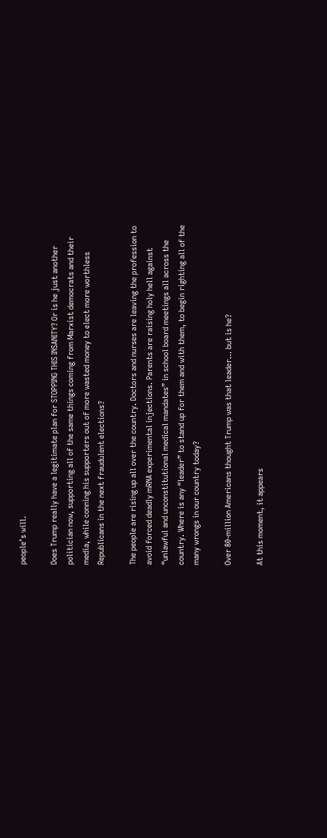people’s will.

Does Trump really have a legitimate plan for STOPPING THIS INSANITY? Or is he just another politician now, supporting all of the same things coming from Marxist democrats and their media, while conning his supporters out of more wasted money to elect more worthless Republicans in the next fraudulent elections?

The people are rising up all over the country. Doctors and nurses are leaving the profession to avoid forced deadly mRNA experimental injections. Parents are raising holy hell against “unlawful and unconstitutional medical mandates” in school board meetings all across the country. Where is any “leader” to stand up for them and with them, to begin righting all of the many wrongs in our country today?

Over 80-million Americans thought Trump was that leader… but is he?

At this moment, it appears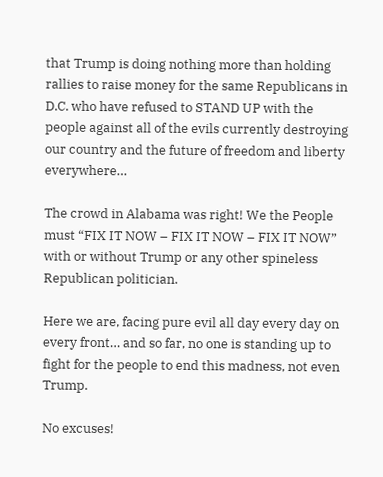that Trump is doing nothing more than holding rallies to raise money for the same Republicans in D.C. who have refused to STAND UP with the people against all of the evils currently destroying our country and the future of freedom and liberty everywhere…

The crowd in Alabama was right! We the People must “FIX IT NOW – FIX IT NOW – FIX IT NOW” with or without Trump or any other spineless Republican politician.

Here we are, facing pure evil all day every day on every front… and so far, no one is standing up to fight for the people to end this madness, not even Trump.

No excuses!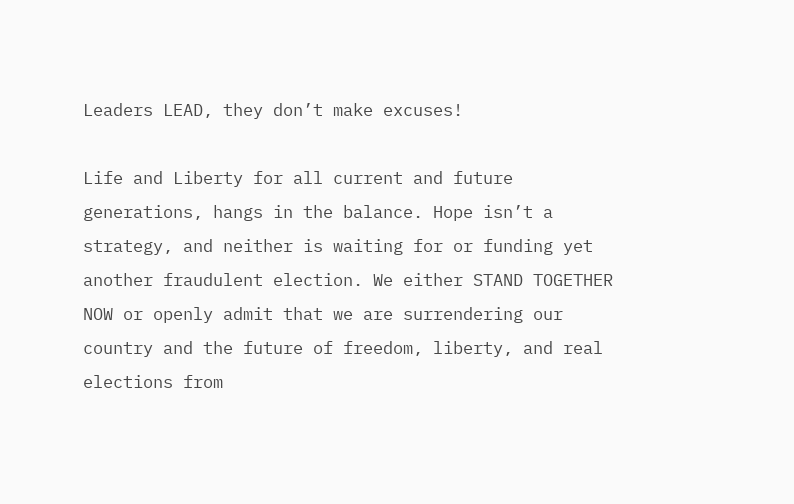Leaders LEAD, they don’t make excuses!

Life and Liberty for all current and future generations, hangs in the balance. Hope isn’t a strategy, and neither is waiting for or funding yet another fraudulent election. We either STAND TOGETHER NOW or openly admit that we are surrendering our country and the future of freedom, liberty, and real elections from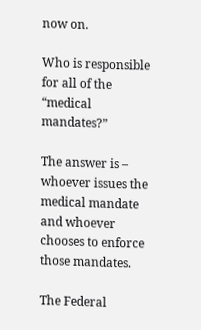now on.

Who is responsible for all of the “medical mandates?”

The answer is – whoever issues the medical mandate and whoever chooses to enforce those mandates.

The Federal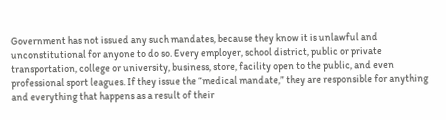Government has not issued any such mandates, because they know it is unlawful and unconstitutional for anyone to do so. Every employer, school district, public or private transportation, college or university, business, store, facility open to the public, and even professional sport leagues. If they issue the “medical mandate,” they are responsible for anything and everything that happens as a result of their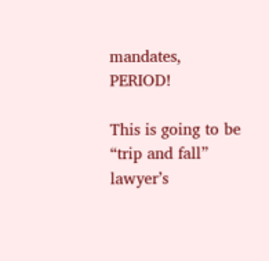mandates, PERIOD!

This is going to be “trip and fall” lawyer’s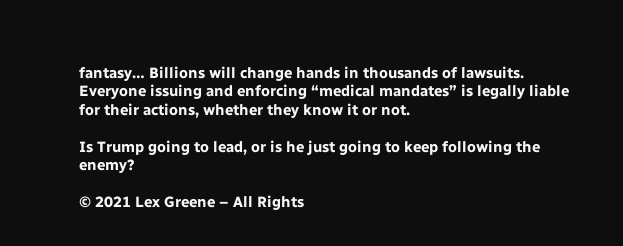fantasy… Billions will change hands in thousands of lawsuits. Everyone issuing and enforcing “medical mandates” is legally liable for their actions, whether they know it or not.

Is Trump going to lead, or is he just going to keep following the enemy?

© 2021 Lex Greene – All Rights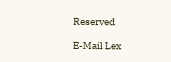Reserved

E-Mail Lex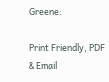Greene:

Print Friendly, PDF & Email